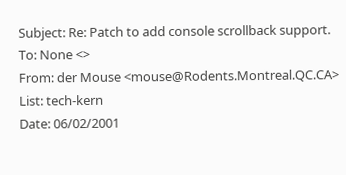Subject: Re: Patch to add console scrollback support.
To: None <>
From: der Mouse <mouse@Rodents.Montreal.QC.CA>
List: tech-kern
Date: 06/02/2001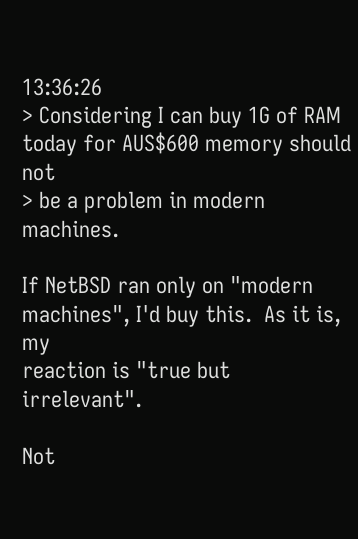13:36:26
> Considering I can buy 1G of RAM today for AUS$600 memory should not
> be a problem in modern machines.

If NetBSD ran only on "modern machines", I'd buy this.  As it is, my
reaction is "true but irrelevant".

Not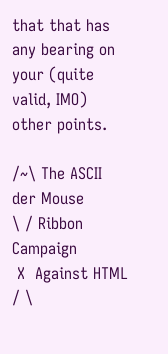that that has any bearing on your (quite valid, IMO) other points.

/~\ The ASCII               der Mouse
\ / Ribbon Campaign
 X  Against HTML
/ \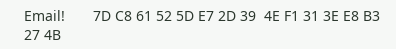Email!       7D C8 61 52 5D E7 2D 39  4E F1 31 3E E8 B3 27 4B